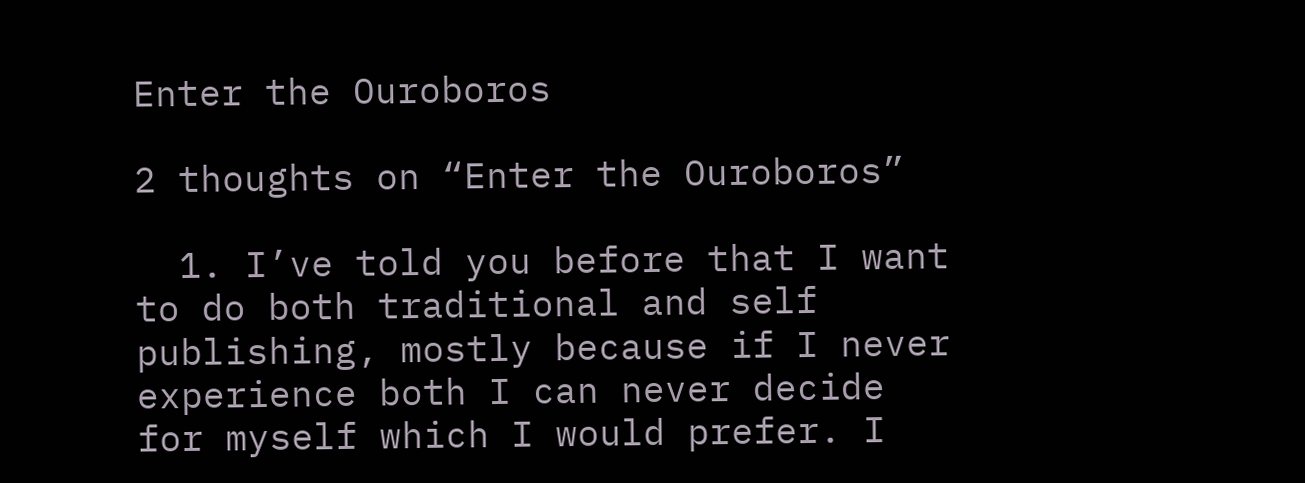Enter the Ouroboros

2 thoughts on “Enter the Ouroboros”

  1. I’ve told you before that I want to do both traditional and self publishing, mostly because if I never experience both I can never decide for myself which I would prefer. I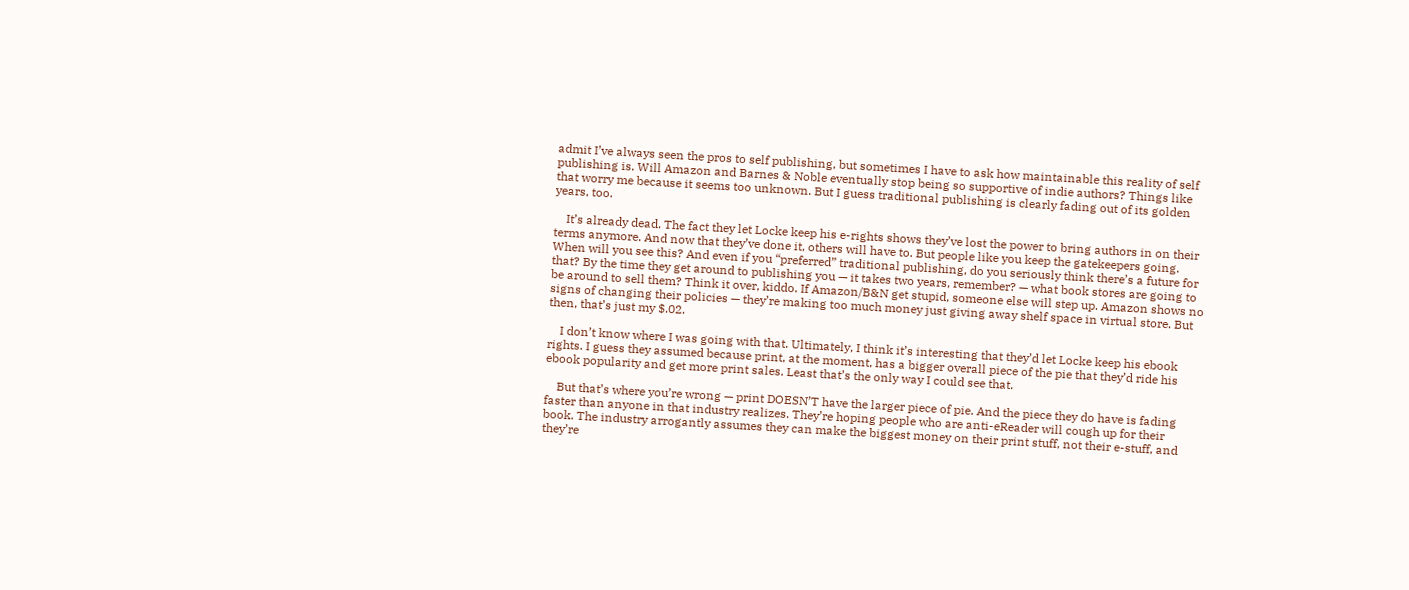admit I’ve always seen the pros to self publishing, but sometimes I have to ask how maintainable this reality of self publishing is. Will Amazon and Barnes & Noble eventually stop being so supportive of indie authors? Things like that worry me because it seems too unknown. But I guess traditional publishing is clearly fading out of its golden years, too.

    It’s already dead. The fact they let Locke keep his e-rights shows they’ve lost the power to bring authors in on their terms anymore. And now that they’ve done it, others will have to. But people like you keep the gatekeepers going. When will you see this? And even if you “preferred” traditional publishing, do you seriously think there’s a future for that? By the time they get around to publishing you — it takes two years, remember? — what book stores are going to be around to sell them? Think it over, kiddo. If Amazon/B&N get stupid, someone else will step up. Amazon shows no signs of changing their policies — they’re making too much money just giving away shelf space in virtual store. But then, that’s just my $.02.

    I don’t know where I was going with that. Ultimately, I think it’s interesting that they’d let Locke keep his ebook rights. I guess they assumed because print, at the moment, has a bigger overall piece of the pie that they’d ride his ebook popularity and get more print sales. Least that’s the only way I could see that.

    But that’s where you’re wrong — print DOESN’T have the larger piece of pie. And the piece they do have is fading faster than anyone in that industry realizes. They’re hoping people who are anti-eReader will cough up for their book. The industry arrogantly assumes they can make the biggest money on their print stuff, not their e-stuff, and they’re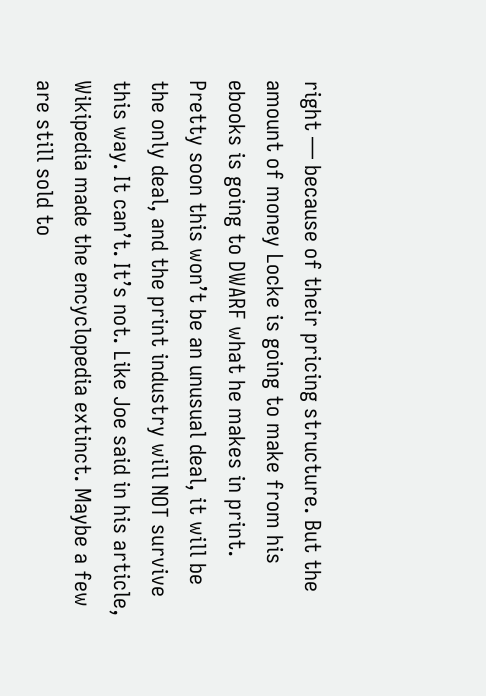right — because of their pricing structure. But the amount of money Locke is going to make from his ebooks is going to DWARF what he makes in print. Pretty soon this won’t be an unusual deal, it will be the only deal, and the print industry will NOT survive this way. It can’t. It’s not. Like Joe said in his article, Wikipedia made the encyclopedia extinct. Maybe a few are still sold to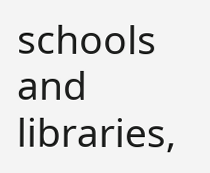schools and libraries,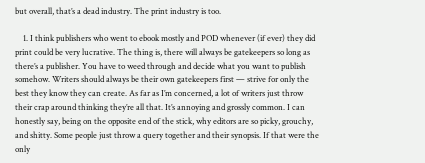but overall, that’s a dead industry. The print industry is too.

    1. I think publishers who went to ebook mostly and POD whenever (if ever) they did print could be very lucrative. The thing is, there will always be gatekeepers so long as there’s a publisher. You have to weed through and decide what you want to publish somehow. Writers should always be their own gatekeepers first — strive for only the best they know they can create. As far as I’m concerned, a lot of writers just throw their crap around thinking they’re all that. It’s annoying and grossly common. I can honestly say, being on the opposite end of the stick, why editors are so picky, grouchy, and shitty. Some people just throw a query together and their synopsis. If that were the only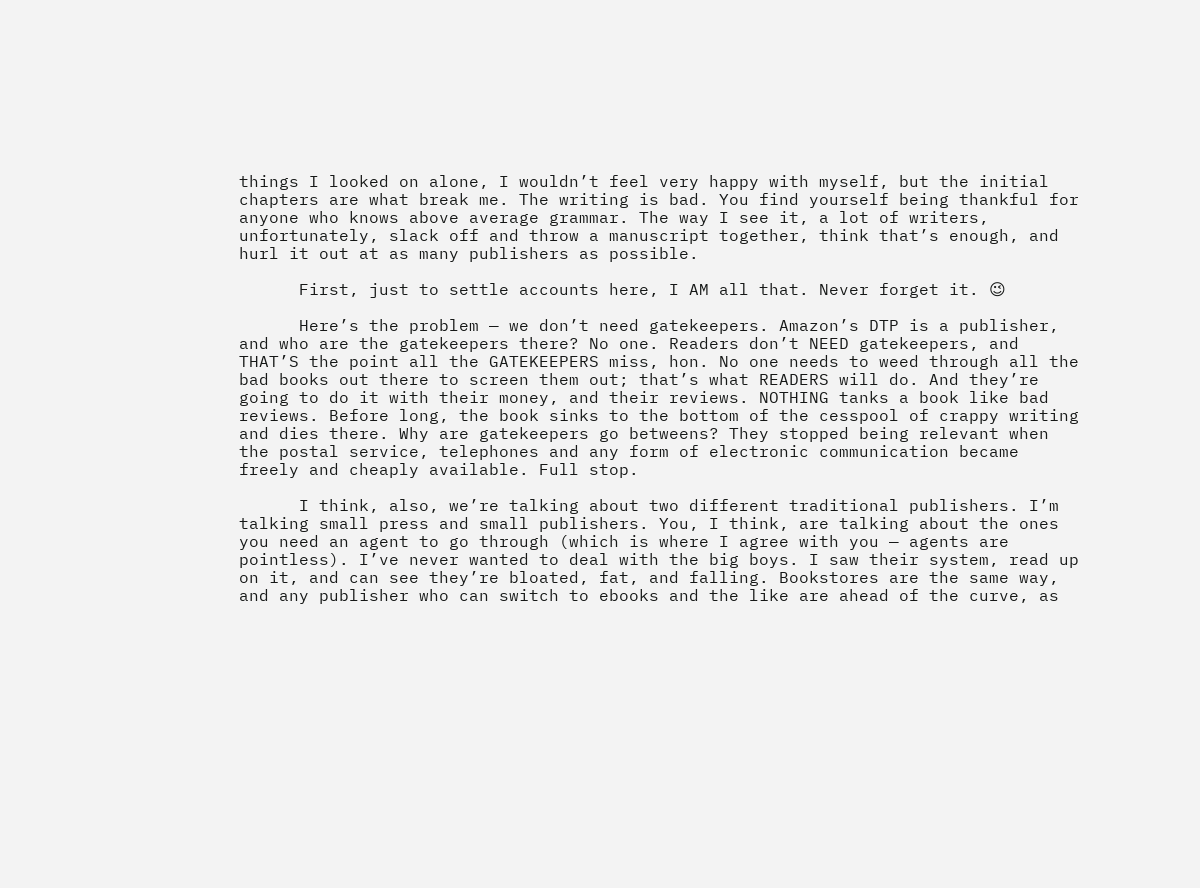things I looked on alone, I wouldn’t feel very happy with myself, but the initial chapters are what break me. The writing is bad. You find yourself being thankful for anyone who knows above average grammar. The way I see it, a lot of writers, unfortunately, slack off and throw a manuscript together, think that’s enough, and hurl it out at as many publishers as possible.

      First, just to settle accounts here, I AM all that. Never forget it. 😉

      Here’s the problem — we don’t need gatekeepers. Amazon’s DTP is a publisher, and who are the gatekeepers there? No one. Readers don’t NEED gatekeepers, and THAT’S the point all the GATEKEEPERS miss, hon. No one needs to weed through all the bad books out there to screen them out; that’s what READERS will do. And they’re going to do it with their money, and their reviews. NOTHING tanks a book like bad reviews. Before long, the book sinks to the bottom of the cesspool of crappy writing and dies there. Why are gatekeepers go betweens? They stopped being relevant when the postal service, telephones and any form of electronic communication became freely and cheaply available. Full stop.

      I think, also, we’re talking about two different traditional publishers. I’m talking small press and small publishers. You, I think, are talking about the ones you need an agent to go through (which is where I agree with you — agents are pointless). I’ve never wanted to deal with the big boys. I saw their system, read up on it, and can see they’re bloated, fat, and falling. Bookstores are the same way, and any publisher who can switch to ebooks and the like are ahead of the curve, as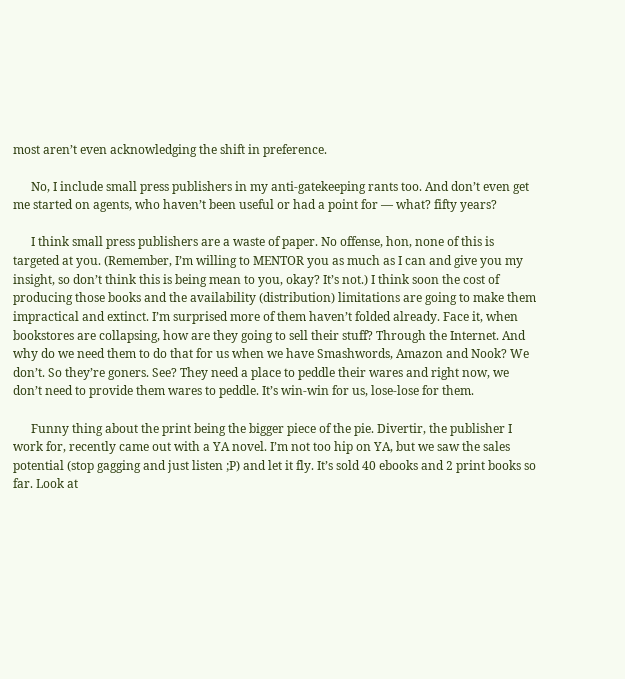most aren’t even acknowledging the shift in preference.

      No, I include small press publishers in my anti-gatekeeping rants too. And don’t even get me started on agents, who haven’t been useful or had a point for — what? fifty years?

      I think small press publishers are a waste of paper. No offense, hon, none of this is targeted at you. (Remember, I’m willing to MENTOR you as much as I can and give you my insight, so don’t think this is being mean to you, okay? It’s not.) I think soon the cost of producing those books and the availability (distribution) limitations are going to make them impractical and extinct. I’m surprised more of them haven’t folded already. Face it, when bookstores are collapsing, how are they going to sell their stuff? Through the Internet. And why do we need them to do that for us when we have Smashwords, Amazon and Nook? We don’t. So they’re goners. See? They need a place to peddle their wares and right now, we don’t need to provide them wares to peddle. It’s win-win for us, lose-lose for them.

      Funny thing about the print being the bigger piece of the pie. Divertir, the publisher I work for, recently came out with a YA novel. I’m not too hip on YA, but we saw the sales potential (stop gagging and just listen ;P) and let it fly. It’s sold 40 ebooks and 2 print books so far. Look at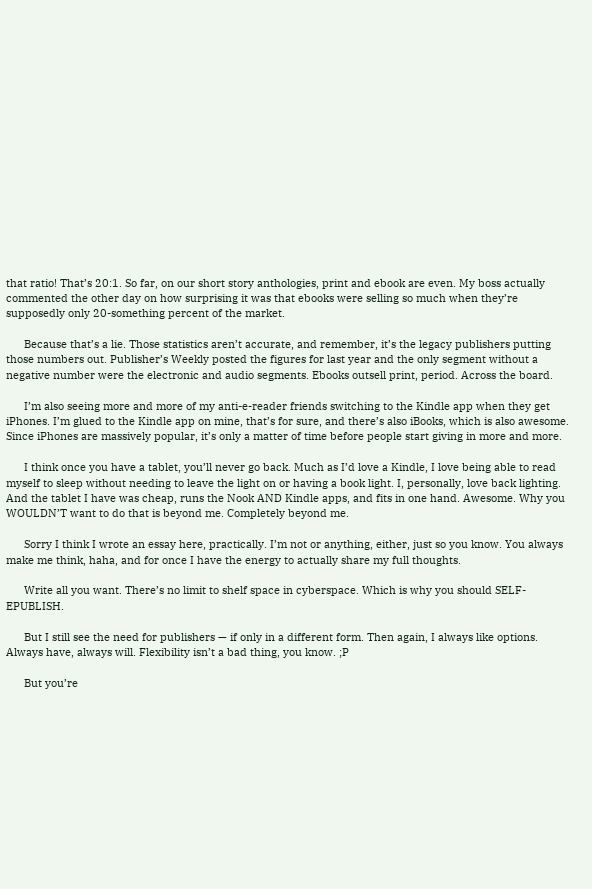that ratio! That’s 20:1. So far, on our short story anthologies, print and ebook are even. My boss actually commented the other day on how surprising it was that ebooks were selling so much when they’re supposedly only 20-something percent of the market.

      Because that’s a lie. Those statistics aren’t accurate, and remember, it’s the legacy publishers putting those numbers out. Publisher’s Weekly posted the figures for last year and the only segment without a negative number were the electronic and audio segments. Ebooks outsell print, period. Across the board.

      I’m also seeing more and more of my anti-e-reader friends switching to the Kindle app when they get iPhones. I’m glued to the Kindle app on mine, that’s for sure, and there’s also iBooks, which is also awesome. Since iPhones are massively popular, it’s only a matter of time before people start giving in more and more.

      I think once you have a tablet, you’ll never go back. Much as I’d love a Kindle, I love being able to read myself to sleep without needing to leave the light on or having a book light. I, personally, love back lighting. And the tablet I have was cheap, runs the Nook AND Kindle apps, and fits in one hand. Awesome. Why you WOULDN’T want to do that is beyond me. Completely beyond me.

      Sorry I think I wrote an essay here, practically. I’m not or anything, either, just so you know. You always make me think, haha, and for once I have the energy to actually share my full thoughts.

      Write all you want. There’s no limit to shelf space in cyberspace. Which is why you should SELF-EPUBLISH.

      But I still see the need for publishers — if only in a different form. Then again, I always like options. Always have, always will. Flexibility isn’t a bad thing, you know. ;P

      But you’re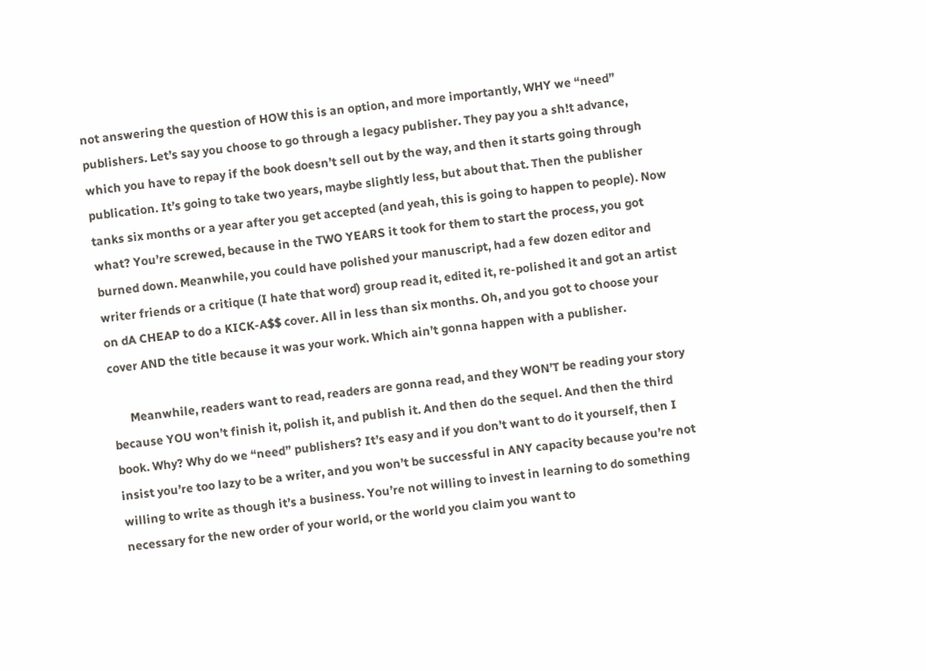not answering the question of HOW this is an option, and more importantly, WHY we “need” publishers. Let’s say you choose to go through a legacy publisher. They pay you a sh!t advance, which you have to repay if the book doesn’t sell out by the way, and then it starts going through publication. It’s going to take two years, maybe slightly less, but about that. Then the publisher tanks six months or a year after you get accepted (and yeah, this is going to happen to people). Now what? You’re screwed, because in the TWO YEARS it took for them to start the process, you got burned down. Meanwhile, you could have polished your manuscript, had a few dozen editor and writer friends or a critique (I hate that word) group read it, edited it, re-polished it and got an artist on dA CHEAP to do a KICK-A$$ cover. All in less than six months. Oh, and you got to choose your cover AND the title because it was your work. Which ain’t gonna happen with a publisher.

      Meanwhile, readers want to read, readers are gonna read, and they WON’T be reading your story because YOU won’t finish it, polish it, and publish it. And then do the sequel. And then the third book. Why? Why do we “need” publishers? It’s easy and if you don’t want to do it yourself, then I insist you’re too lazy to be a writer, and you won’t be successful in ANY capacity because you’re not willing to write as though it’s a business. You’re not willing to invest in learning to do something necessary for the new order of your world, or the world you claim you want to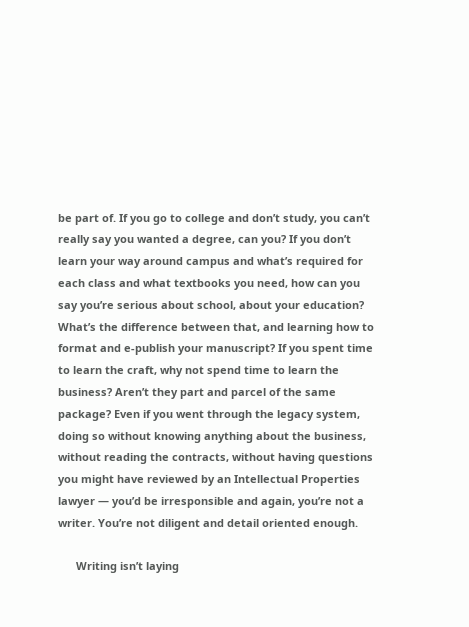be part of. If you go to college and don’t study, you can’t really say you wanted a degree, can you? If you don’t learn your way around campus and what’s required for each class and what textbooks you need, how can you say you’re serious about school, about your education? What’s the difference between that, and learning how to format and e-publish your manuscript? If you spent time to learn the craft, why not spend time to learn the business? Aren’t they part and parcel of the same package? Even if you went through the legacy system, doing so without knowing anything about the business, without reading the contracts, without having questions you might have reviewed by an Intellectual Properties lawyer — you’d be irresponsible and again, you’re not a writer. You’re not diligent and detail oriented enough.

      Writing isn’t laying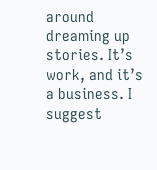around dreaming up stories. It’s work, and it’s a business. I suggest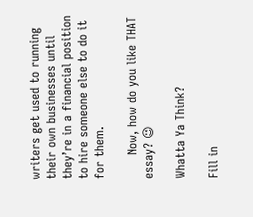writers get used to running their own businesses until they’re in a financial position to hire someone else to do it for them.

      Now, how do you like THAT essay? 😉

Whatta Ya Think?

Fill in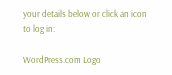your details below or click an icon to log in:

WordPress.com Logo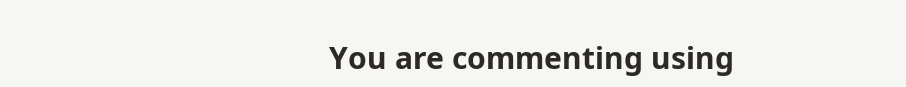You are commenting using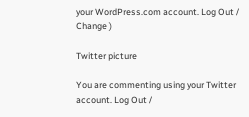your WordPress.com account. Log Out / Change )

Twitter picture

You are commenting using your Twitter account. Log Out /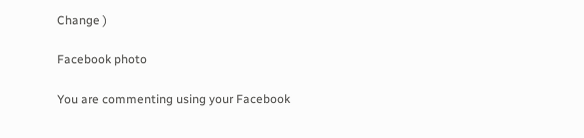Change )

Facebook photo

You are commenting using your Facebook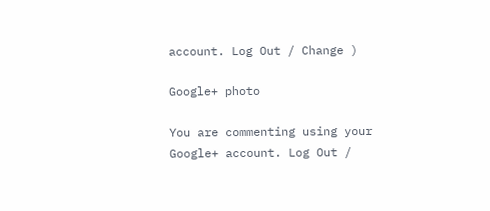account. Log Out / Change )

Google+ photo

You are commenting using your Google+ account. Log Out /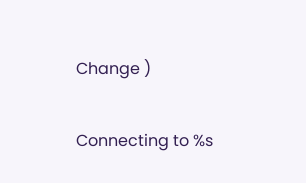Change )

Connecting to %s